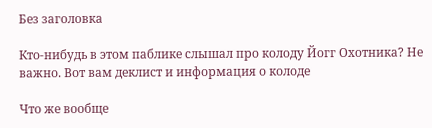Без заголовка

Кто-нибудь в этом паблике слышал про колоду Йогг Охотника? Не важно. Вот вам деклист и информация о колоде

Что же вообще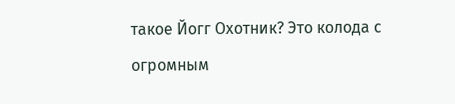такое Йогг Охотник? Это колода с огромным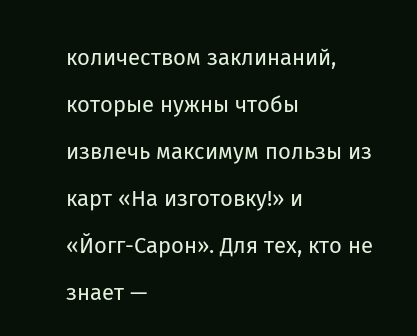количеством заклинаний, которые нужны чтобы извлечь максимум пользы из карт «На изготовку!» и «Йогг-Сарон». Для тех, кто не знает —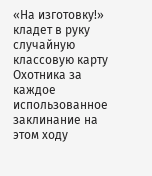«На изготовку!» кладет в руку случайную классовую карту Охотника за каждое использованное заклинание на этом ходу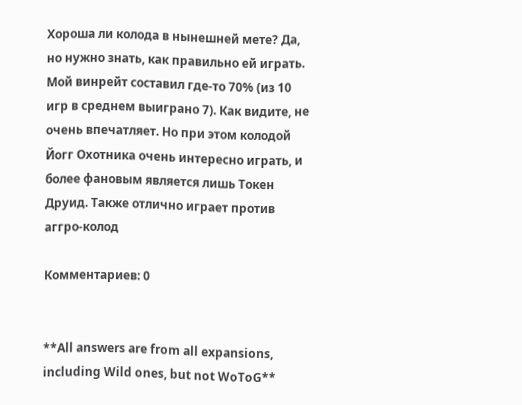Хороша ли колода в нынешней мете? Да, но нужно знать, как правильно ей играть. Мой винрейт составил где-то 70% (из 10 игр в среднем выиграно 7). Как видите, не очень впечатляет. Но при этом колодой Йогг Охотника очень интересно играть, и более фановым является лишь Токен Друид. Также отлично играет против аггро-колод

Комментариев: 0


**All answers are from all expansions, including Wild ones, but not WoToG**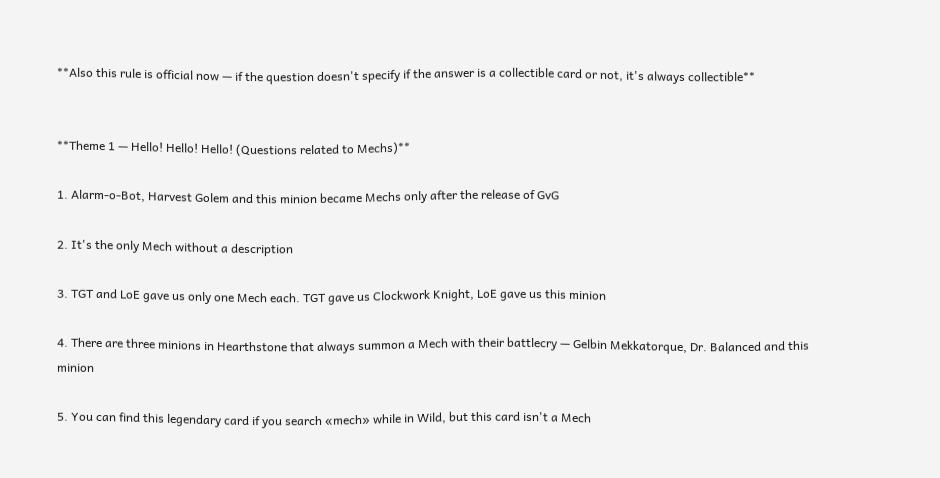**Also this rule is official now — if the question doesn't specify if the answer is a collectible card or not, it's always collectible**


**Theme 1 — Hello! Hello! Hello! (Questions related to Mechs)**

1. Alarm-o-Bot, Harvest Golem and this minion became Mechs only after the release of GvG

2. It's the only Mech without a description

3. TGT and LoE gave us only one Mech each. TGT gave us Clockwork Knight, LoE gave us this minion

4. There are three minions in Hearthstone that always summon a Mech with their battlecry — Gelbin Mekkatorque, Dr. Balanced and this minion

5. You can find this legendary card if you search «mech» while in Wild, but this card isn't a Mech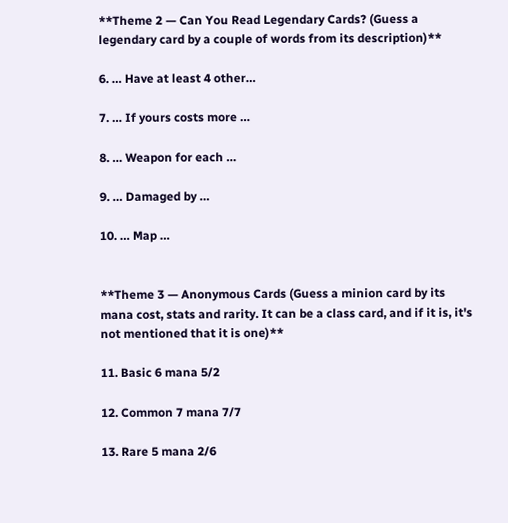**Theme 2 — Can You Read Legendary Cards? (Guess a legendary card by a couple of words from its description)**

6. … Have at least 4 other…

7. … If yours costs more …

8. … Weapon for each …

9. … Damaged by …

10. … Map …


**Theme 3 — Anonymous Cards (Guess a minion card by its mana cost, stats and rarity. It can be a class card, and if it is, it's not mentioned that it is one)**

11. Basic 6 mana 5/2

12. Common 7 mana 7/7

13. Rare 5 mana 2/6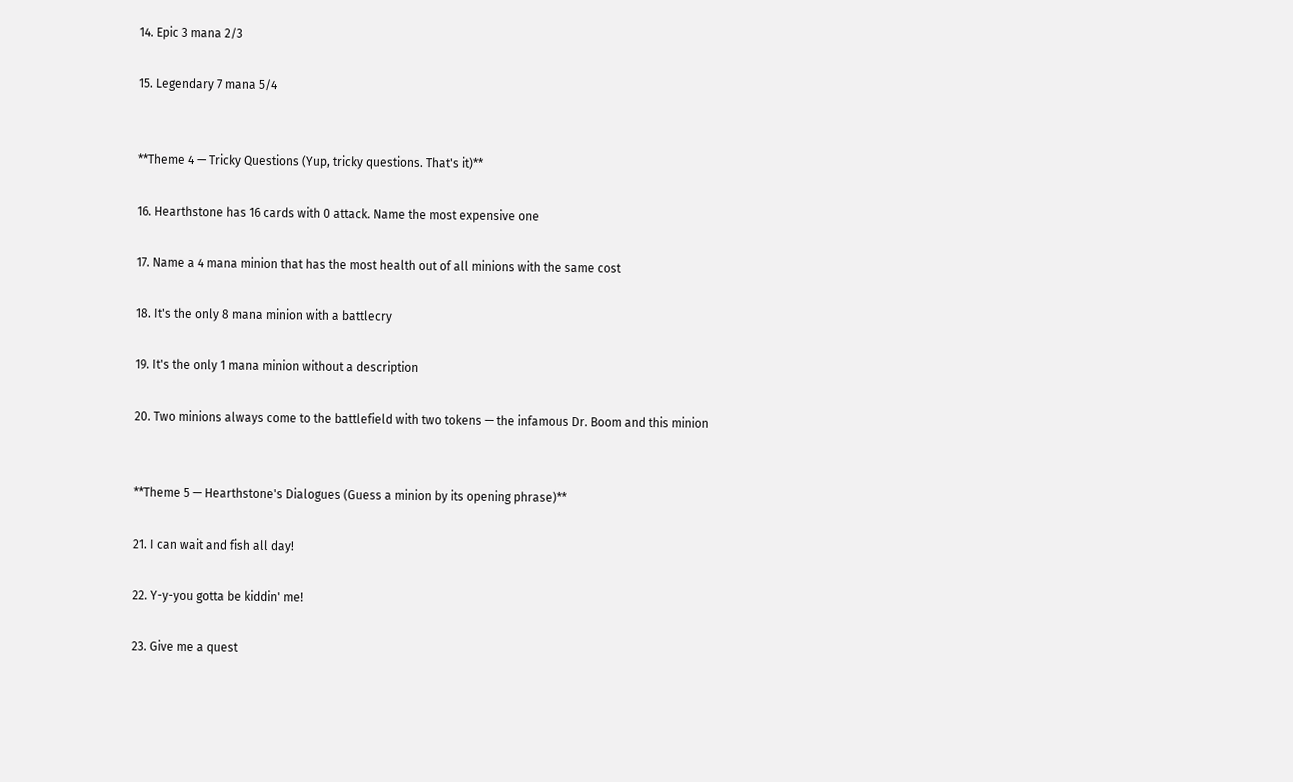14. Epic 3 mana 2/3

15. Legendary 7 mana 5/4


**Theme 4 — Tricky Questions (Yup, tricky questions. That's it)**

16. Hearthstone has 16 cards with 0 attack. Name the most expensive one

17. Name a 4 mana minion that has the most health out of all minions with the same cost

18. It's the only 8 mana minion with a battlecry

19. It's the only 1 mana minion without a description

20. Two minions always come to the battlefield with two tokens — the infamous Dr. Boom and this minion


**Theme 5 — Hearthstone's Dialogues (Guess a minion by its opening phrase)**

21. I can wait and fish all day!

22. Y-y-you gotta be kiddin' me!

23. Give me a quest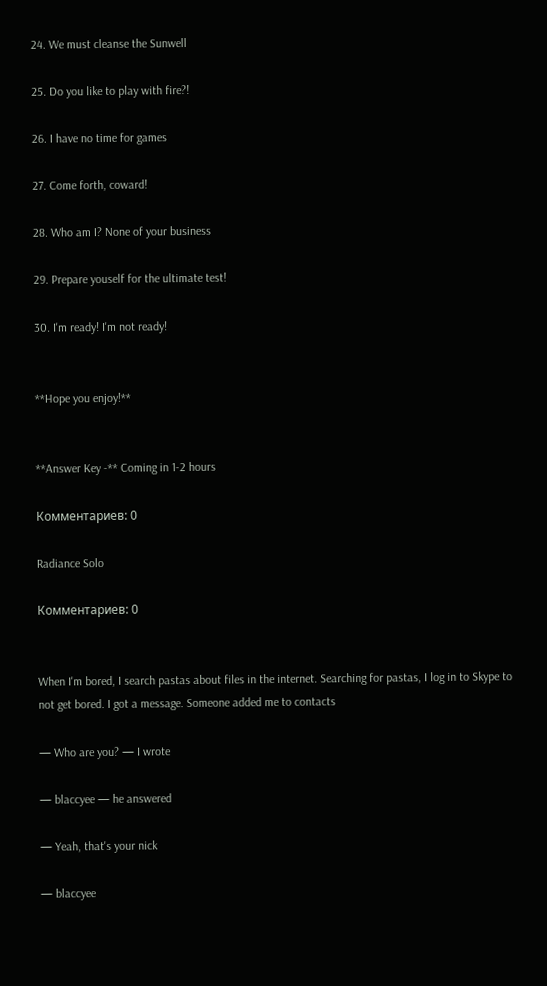24. We must cleanse the Sunwell

25. Do you like to play with fire?!

26. I have no time for games

27. Come forth, coward!

28. Who am I? None of your business

29. Prepare youself for the ultimate test!

30. I'm ready! I'm not ready!


**Hope you enjoy!**


**Answer Key -** Coming in 1-2 hours

Комментариев: 0

Radiance Solo

Комментариев: 0


When I'm bored, I search pastas about files in the internet. Searching for pastas, I log in to Skype to not get bored. I got a message. Someone added me to contacts

— Who are you? — I wrote

— blaccyee — he answered

— Yeah, that's your nick

— blaccyee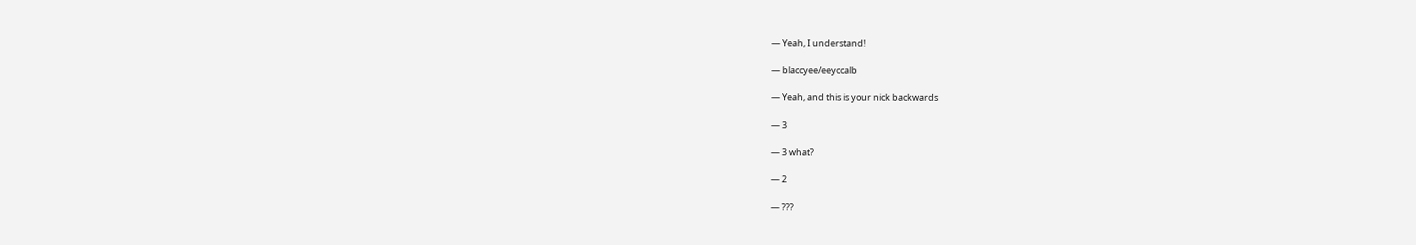— Yeah, I understand!

— blaccyee/eeyccalb

— Yeah, and this is your nick backwards

— 3

— 3 what?

— 2

— ???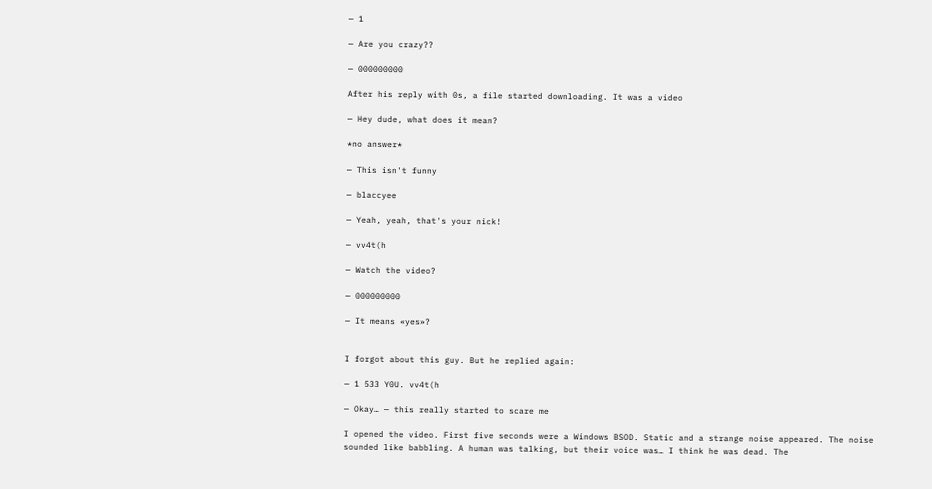— 1

— Are you crazy??

— 000000000

After his reply with 0s, a file started downloading. It was a video

— Hey dude, what does it mean?

*no answer*

— This isn't funny

— blaccyee

— Yeah, yeah, that's your nick!

— vv4t(h

— Watch the video?

— 000000000

— It means «yes»?


I forgot about this guy. But he replied again:

— 1 533 Y0U. vv4t(h

— Okay… — this really started to scare me

I opened the video. First five seconds were a Windows BSOD. Static and a strange noise appeared. The noise sounded like babbling. A human was talking, but their voice was… I think he was dead. The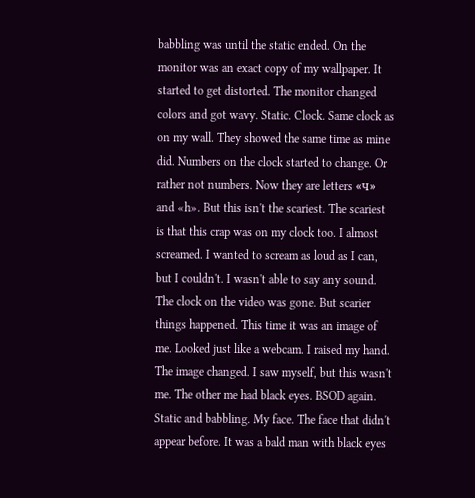babbling was until the static ended. On the monitor was an exact copy of my wallpaper. It started to get distorted. The monitor changed colors and got wavy. Static. Clock. Same clock as on my wall. They showed the same time as mine did. Numbers on the clock started to change. Or rather not numbers. Now they are letters «ч» and «h». But this isn't the scariest. The scariest is that this crap was on my clock too. I almost screamed. I wanted to scream as loud as I can, but I couldn't. I wasn't able to say any sound. The clock on the video was gone. But scarier things happened. This time it was an image of me. Looked just like a webcam. I raised my hand. The image changed. I saw myself, but this wasn't me. The other me had black eyes. BSOD again. Static and babbling. My face. The face that didn't appear before. It was a bald man with black eyes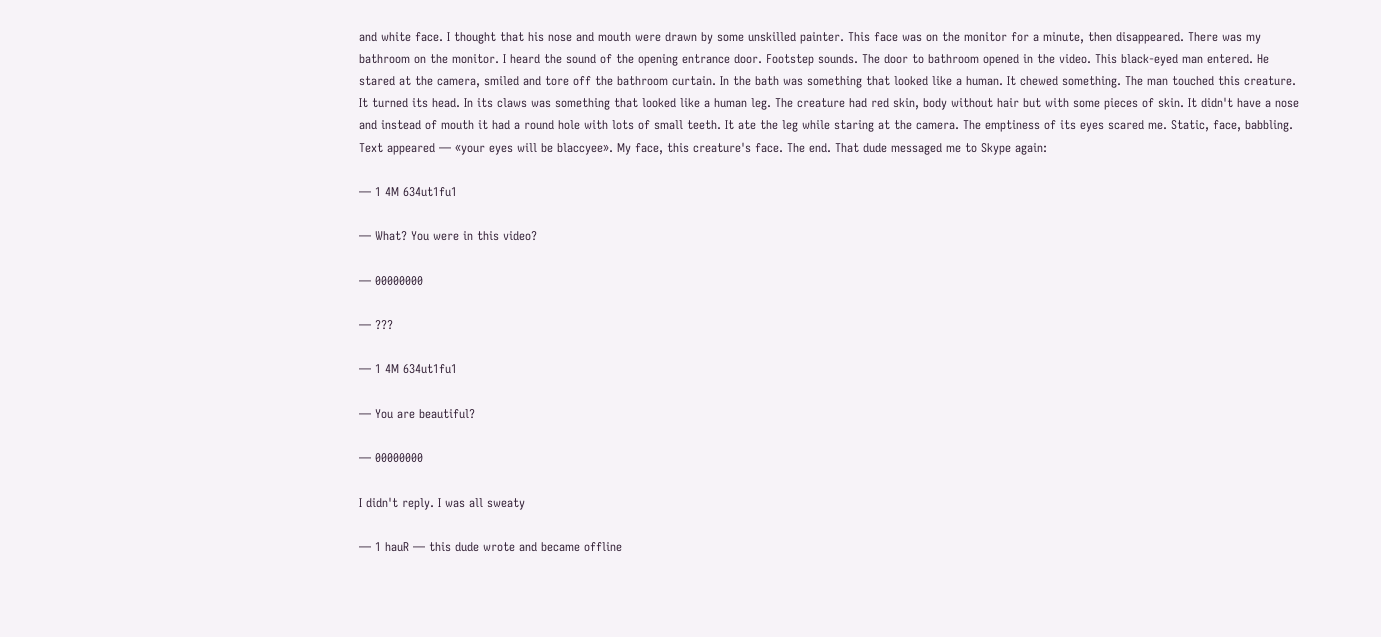and white face. I thought that his nose and mouth were drawn by some unskilled painter. This face was on the monitor for a minute, then disappeared. There was my bathroom on the monitor. I heard the sound of the opening entrance door. Footstep sounds. The door to bathroom opened in the video. This black-eyed man entered. He stared at the camera, smiled and tore off the bathroom curtain. In the bath was something that looked like a human. It chewed something. The man touched this creature. It turned its head. In its claws was something that looked like a human leg. The creature had red skin, body without hair but with some pieces of skin. It didn't have a nose and instead of mouth it had a round hole with lots of small teeth. It ate the leg while staring at the camera. The emptiness of its eyes scared me. Static, face, babbling. Text appeared — «your eyes will be blaccyee». My face, this creature's face. The end. That dude messaged me to Skype again:

— 1 4M 634ut1fu1

— What? You were in this video?

— 00000000

— ???

— 1 4M 634ut1fu1

— You are beautiful?

— 00000000

I didn't reply. I was all sweaty

— 1 hauR — this dude wrote and became offline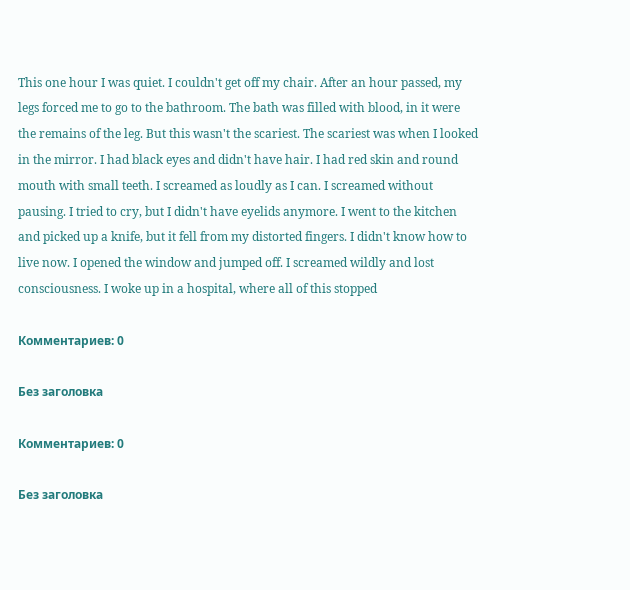This one hour I was quiet. I couldn't get off my chair. After an hour passed, my legs forced me to go to the bathroom. The bath was filled with blood, in it were the remains of the leg. But this wasn't the scariest. The scariest was when I looked in the mirror. I had black eyes and didn't have hair. I had red skin and round mouth with small teeth. I screamed as loudly as I can. I screamed without pausing. I tried to cry, but I didn't have eyelids anymore. I went to the kitchen and picked up a knife, but it fell from my distorted fingers. I didn't know how to live now. I opened the window and jumped off. I screamed wildly and lost consciousness. I woke up in a hospital, where all of this stopped

Комментариев: 0

Без заголовка

Комментариев: 0

Без заголовка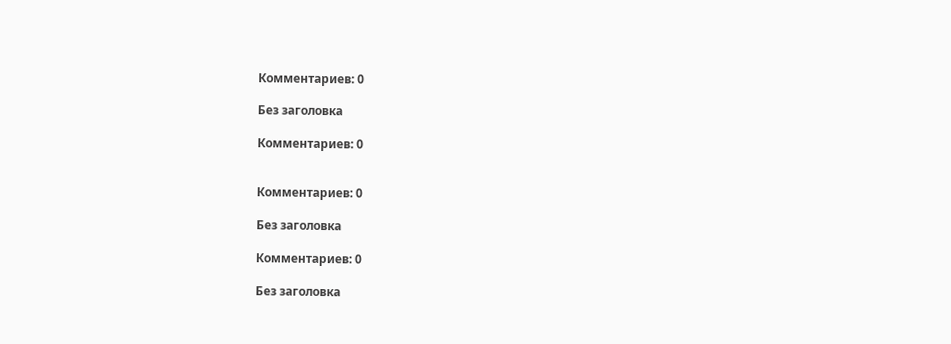Комментариев: 0

Без заголовка

Комментариев: 0


Комментариев: 0

Без заголовка

Комментариев: 0

Без заголовка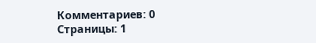Комментариев: 0
Страницы: 1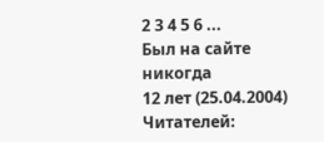2 3 4 5 6 ...
Был на сайте никогда
12 лет (25.04.2004)
Читателей: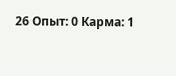26 Опыт: 0 Карма: 1